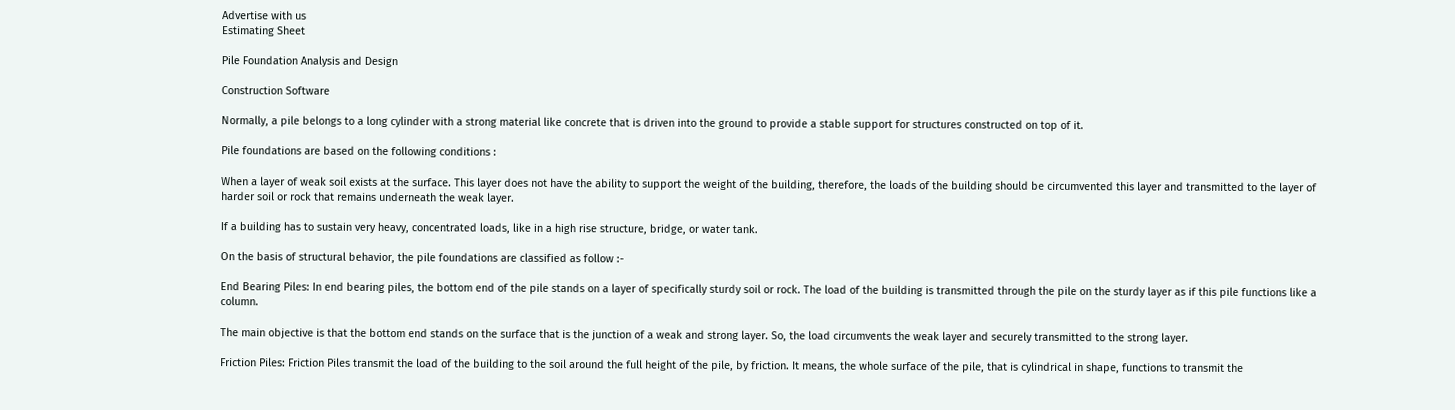Advertise with us
Estimating Sheet

Pile Foundation Analysis and Design

Construction Software

Normally, a pile belongs to a long cylinder with a strong material like concrete that is driven into the ground to provide a stable support for structures constructed on top of it.

Pile foundations are based on the following conditions :

When a layer of weak soil exists at the surface. This layer does not have the ability to support the weight of the building, therefore, the loads of the building should be circumvented this layer and transmitted to the layer of harder soil or rock that remains underneath the weak layer.

If a building has to sustain very heavy, concentrated loads, like in a high rise structure, bridge, or water tank.

On the basis of structural behavior, the pile foundations are classified as follow :-

End Bearing Piles: In end bearing piles, the bottom end of the pile stands on a layer of specifically sturdy soil or rock. The load of the building is transmitted through the pile on the sturdy layer as if this pile functions like a column.

The main objective is that the bottom end stands on the surface that is the junction of a weak and strong layer. So, the load circumvents the weak layer and securely transmitted to the strong layer.

Friction Piles: Friction Piles transmit the load of the building to the soil around the full height of the pile, by friction. It means, the whole surface of the pile, that is cylindrical in shape, functions to transmit the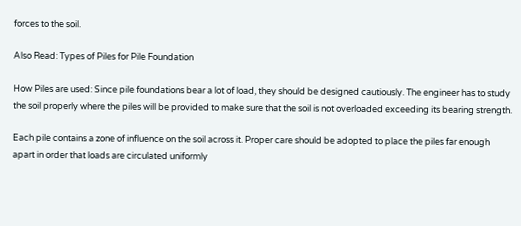forces to the soil.

Also Read: Types of Piles for Pile Foundation

How Piles are used: Since pile foundations bear a lot of load, they should be designed cautiously. The engineer has to study the soil properly where the piles will be provided to make sure that the soil is not overloaded exceeding its bearing strength.

Each pile contains a zone of influence on the soil across it. Proper care should be adopted to place the piles far enough apart in order that loads are circulated uniformly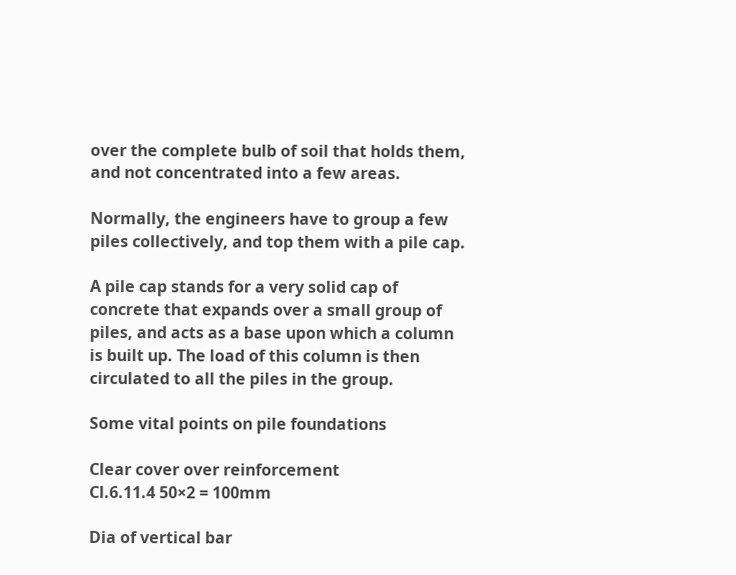over the complete bulb of soil that holds them, and not concentrated into a few areas.

Normally, the engineers have to group a few piles collectively, and top them with a pile cap.

A pile cap stands for a very solid cap of concrete that expands over a small group of piles, and acts as a base upon which a column is built up. The load of this column is then circulated to all the piles in the group.

Some vital points on pile foundations

Clear cover over reinforcement
Cl.6.11.4 50×2 = 100mm

Dia of vertical bar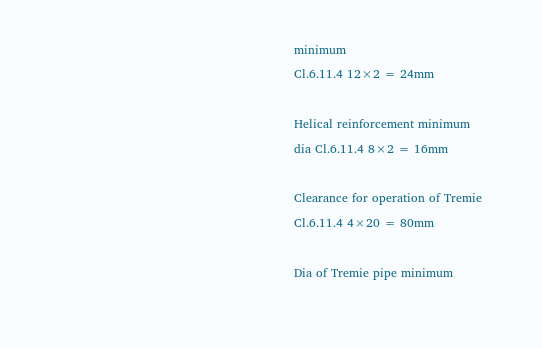minimum
Cl.6.11.4 12×2 = 24mm

Helical reinforcement minimum
dia Cl.6.11.4 8×2 = 16mm

Clearance for operation of Tremie
Cl.6.11.4 4×20 = 80mm

Dia of Tremie pipe minimum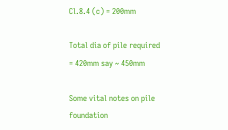Cl.8.4 (c) = 200mm

Total dia of pile required
= 420mm say ~ 450mm

Some vital notes on pile foundation